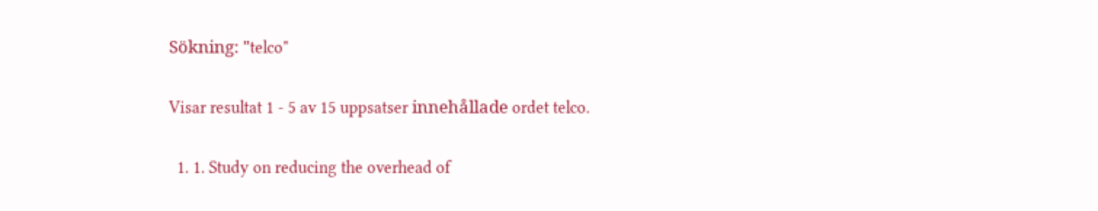Sökning: "telco"

Visar resultat 1 - 5 av 15 uppsatser innehållade ordet telco.

  1. 1. Study on reducing the overhead of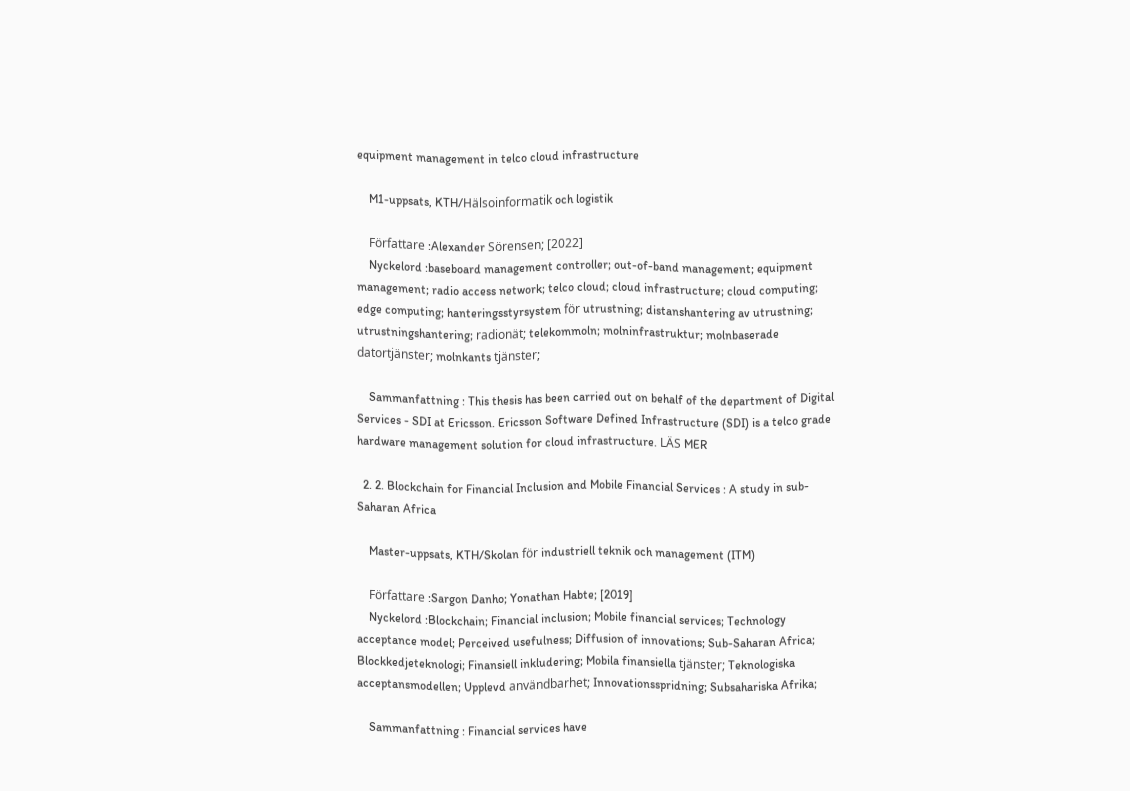equipment management in telco cloud infrastructure

    M1-uppsats, KTH/Hälsoinformatik och logistik

    Författare :Alexander Sörensen; [2022]
    Nyckelord :baseboard management controller; out-of-band management; equipment management; radio access network; telco cloud; cloud infrastructure; cloud computing; edge computing; hanteringsstyrsystem för utrustning; distanshantering av utrustning; utrustningshantering; radionät; telekommoln; molninfrastruktur; molnbaserade datortjänster; molnkants tjänster;

    Sammanfattning : This thesis has been carried out on behalf of the department of Digital Services - SDI at Ericsson. Ericsson Software Defined Infrastructure (SDI) is a telco grade hardware management solution for cloud infrastructure. LÄS MER

  2. 2. Blockchain for Financial Inclusion and Mobile Financial Services : A study in sub-Saharan Africa

    Master-uppsats, KTH/Skolan för industriell teknik och management (ITM)

    Författare :Sargon Danho; Yonathan Habte; [2019]
    Nyckelord :Blockchain; Financial inclusion; Mobile financial services; Technology acceptance model; Perceived usefulness; Diffusion of innovations; Sub-Saharan Africa; Blockkedjeteknologi; Finansiell inkludering; Mobila finansiella tjänster; Teknologiska acceptansmodellen; Upplevd användbarhet; Innovationsspridning; Subsahariska Afrika;

    Sammanfattning : Financial services have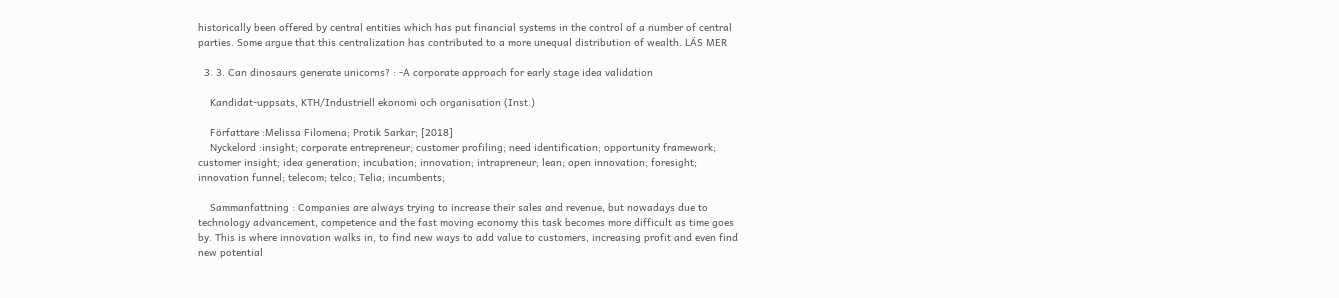historically been offered by central entities which has put financial systems in the control of a number of central parties. Some argue that this centralization has contributed to a more unequal distribution of wealth. LÄS MER

  3. 3. Can dinosaurs generate unicorns? : -A corporate approach for early stage idea validation

    Kandidat-uppsats, KTH/Industriell ekonomi och organisation (Inst.)

    Författare :Melissa Filomena; Protik Sarkar; [2018]
    Nyckelord :insight; corporate entrepreneur; customer profiling; need identification; opportunity framework; customer insight; idea generation; incubation; innovation; intrapreneur; lean; open innovation; foresight; innovation funnel; telecom; telco; Telia; incumbents;

    Sammanfattning : Companies are always trying to increase their sales and revenue, but nowadays due to technology advancement, competence and the fast moving economy this task becomes more difficult as time goes by. This is where innovation walks in, to find new ways to add value to customers, increasing profit and even find new potential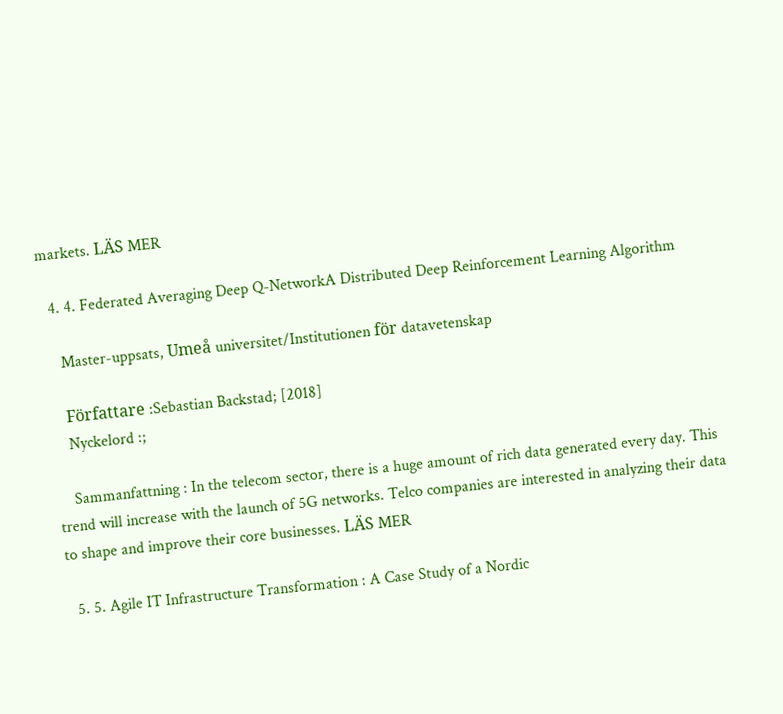markets. LÄS MER

  4. 4. Federated Averaging Deep Q-NetworkA Distributed Deep Reinforcement Learning Algorithm

    Master-uppsats, Umeå universitet/Institutionen för datavetenskap

    Författare :Sebastian Backstad; [2018]
    Nyckelord :;

    Sammanfattning : In the telecom sector, there is a huge amount of rich data generated every day. This trend will increase with the launch of 5G networks. Telco companies are interested in analyzing their data to shape and improve their core businesses. LÄS MER

  5. 5. Agile IT Infrastructure Transformation : A Case Study of a Nordic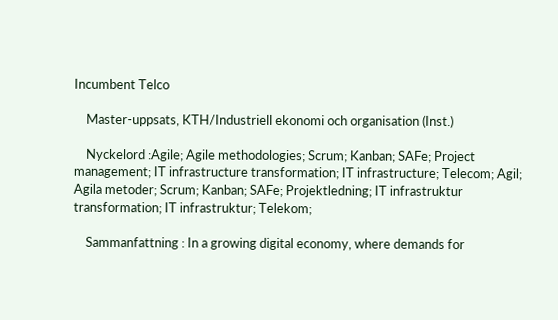Incumbent Telco

    Master-uppsats, KTH/Industriell ekonomi och organisation (Inst.)

    Nyckelord :Agile; Agile methodologies; Scrum; Kanban; SAFe; Project management; IT infrastructure transformation; IT infrastructure; Telecom; Agil; Agila metoder; Scrum; Kanban; SAFe; Projektledning; IT infrastruktur transformation; IT infrastruktur; Telekom;

    Sammanfattning : In a growing digital economy, where demands for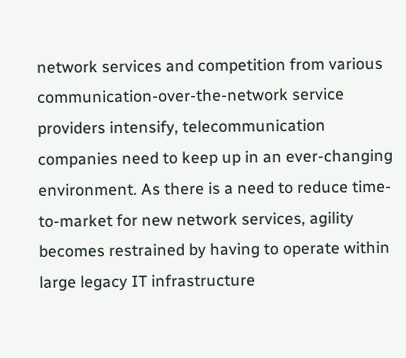network services and competition from various communication-over-the-network service providers intensify, telecommunication companies need to keep up in an ever-changing environment. As there is a need to reduce time-to-market for new network services, agility becomes restrained by having to operate within large legacy IT infrastructure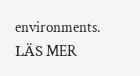environments. LÄS MER